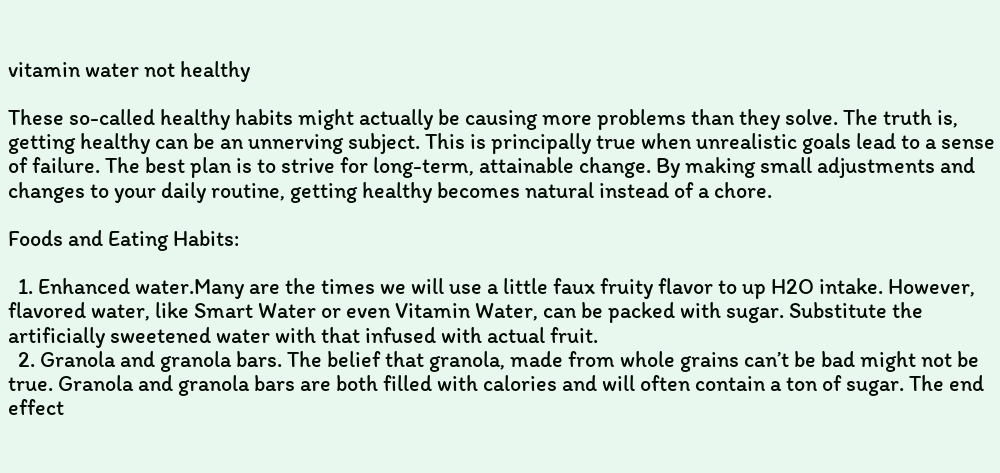vitamin water not healthy

These so-called healthy habits might actually be causing more problems than they solve. The truth is, getting healthy can be an unnerving subject. This is principally true when unrealistic goals lead to a sense of failure. The best plan is to strive for long-term, attainable change. By making small adjustments and changes to your daily routine, getting healthy becomes natural instead of a chore.

Foods and Eating Habits:

  1. Enhanced water.Many are the times we will use a little faux fruity flavor to up H2O intake. However, flavored water, like Smart Water or even Vitamin Water, can be packed with sugar. Substitute the artificially sweetened water with that infused with actual fruit.
  2. Granola and granola bars. The belief that granola, made from whole grains can’t be bad might not be true. Granola and granola bars are both filled with calories and will often contain a ton of sugar. The end effect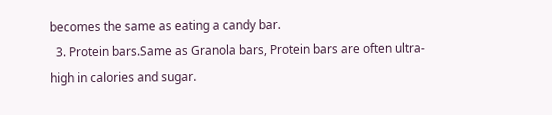becomes the same as eating a candy bar.
  3. Protein bars.Same as Granola bars, Protein bars are often ultra-high in calories and sugar.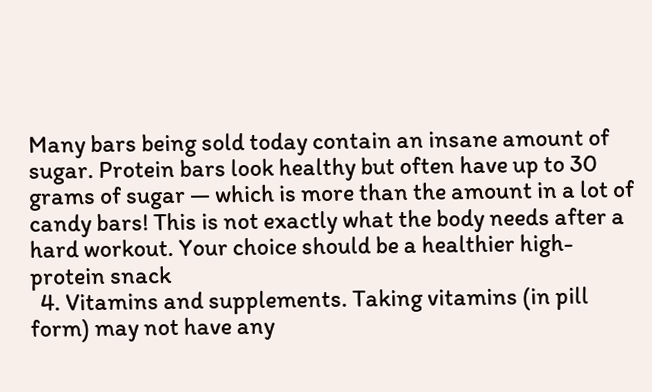Many bars being sold today contain an insane amount of sugar. Protein bars look healthy but often have up to 30 grams of sugar — which is more than the amount in a lot of candy bars! This is not exactly what the body needs after a hard workout. Your choice should be a healthier high-protein snack
  4. Vitamins and supplements. Taking vitamins (in pill form) may not have any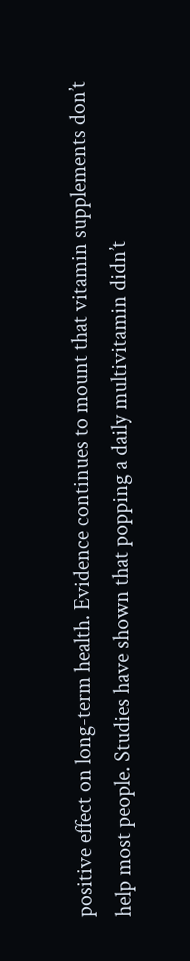positive effect on long-term health. Evidence continues to mount that vitamin supplements don’t help most people. Studies have shown that popping a daily multivitamin didn’t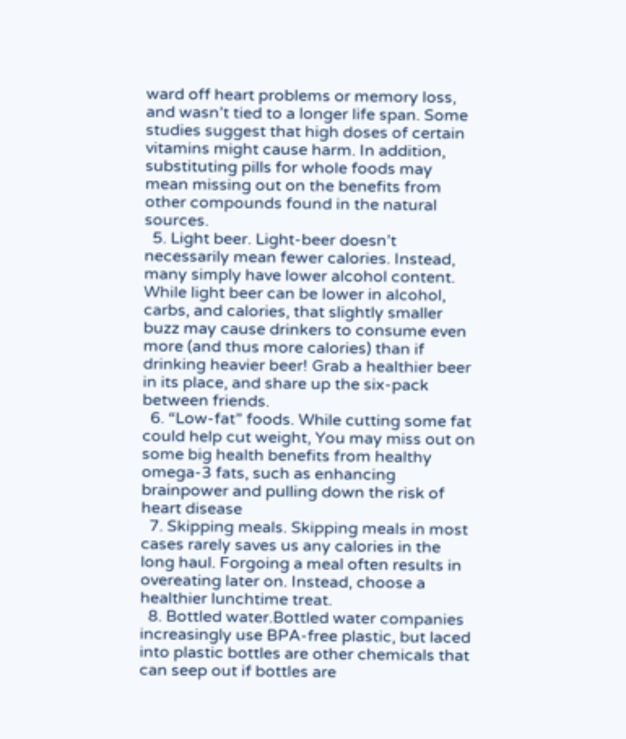ward off heart problems or memory loss, and wasn’t tied to a longer life span. Some studies suggest that high doses of certain vitamins might cause harm. In addition, substituting pills for whole foods may mean missing out on the benefits from other compounds found in the natural sources.
  5. Light beer. Light-beer doesn’t necessarily mean fewer calories. Instead, many simply have lower alcohol content. While light beer can be lower in alcohol, carbs, and calories, that slightly smaller buzz may cause drinkers to consume even more (and thus more calories) than if drinking heavier beer! Grab a healthier beer in its place, and share up the six-pack between friends.
  6. “Low-fat” foods. While cutting some fat could help cut weight, You may miss out on some big health benefits from healthy omega-3 fats, such as enhancing brainpower and pulling down the risk of heart disease
  7. Skipping meals. Skipping meals in most cases rarely saves us any calories in the long haul. Forgoing a meal often results in overeating later on. Instead, choose a healthier lunchtime treat.
  8. Bottled water.Bottled water companies increasingly use BPA-free plastic, but laced into plastic bottles are other chemicals that can seep out if bottles are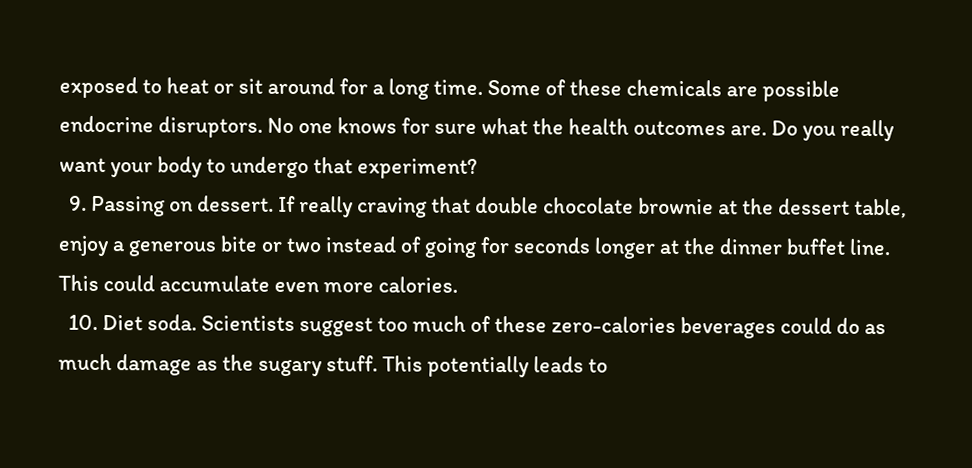exposed to heat or sit around for a long time. Some of these chemicals are possible endocrine disruptors. No one knows for sure what the health outcomes are. Do you really want your body to undergo that experiment?
  9. Passing on dessert. If really craving that double chocolate brownie at the dessert table, enjoy a generous bite or two instead of going for seconds longer at the dinner buffet line. This could accumulate even more calories.
  10. Diet soda. Scientists suggest too much of these zero-calories beverages could do as much damage as the sugary stuff. This potentially leads to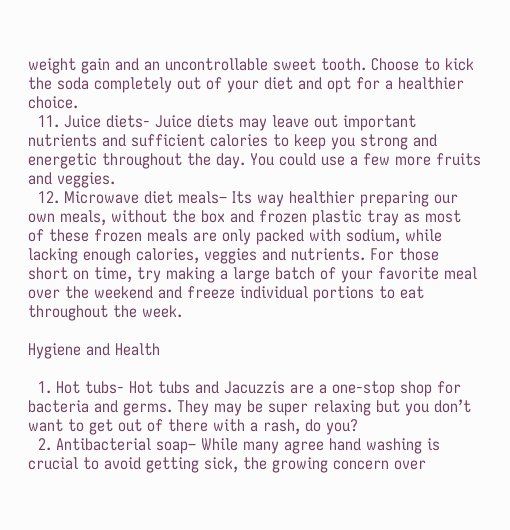weight gain and an uncontrollable sweet tooth. Choose to kick the soda completely out of your diet and opt for a healthier choice.
  11. Juice diets- Juice diets may leave out important nutrients and sufficient calories to keep you strong and energetic throughout the day. You could use a few more fruits and veggies.
  12. Microwave diet meals– Its way healthier preparing our own meals, without the box and frozen plastic tray as most of these frozen meals are only packed with sodium, while lacking enough calories, veggies and nutrients. For those short on time, try making a large batch of your favorite meal over the weekend and freeze individual portions to eat throughout the week.

Hygiene and Health

  1. Hot tubs- Hot tubs and Jacuzzis are a one-stop shop for bacteria and germs. They may be super relaxing but you don’t want to get out of there with a rash, do you?
  2. Antibacterial soap– While many agree hand washing is crucial to avoid getting sick, the growing concern over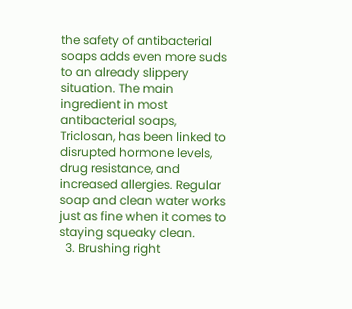the safety of antibacterial soaps adds even more suds to an already slippery situation. The main ingredient in most antibacterial soaps, Triclosan, has been linked to disrupted hormone levels, drug resistance, and increased allergies. Regular soap and clean water works just as fine when it comes to staying squeaky clean.
  3. Brushing right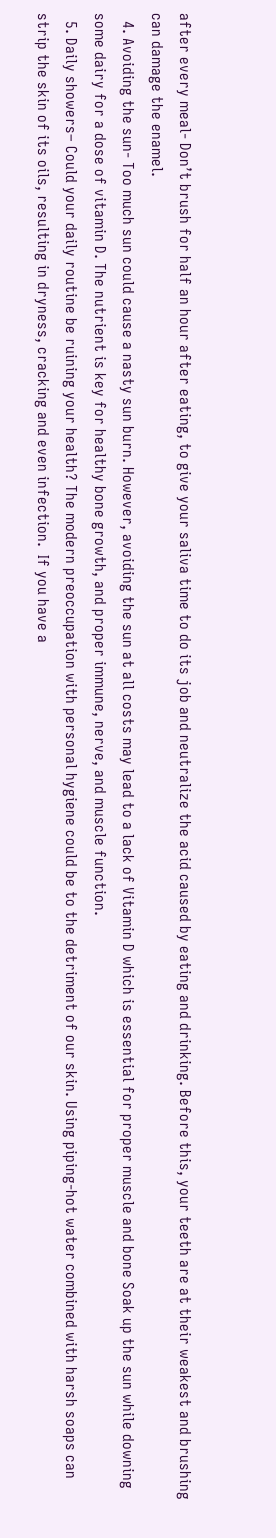after every meal- Don’t brush for half an hour after eating, to give your saliva time to do its job and neutralize the acid caused by eating and drinking. Before this, your teeth are at their weakest and brushing can damage the enamel.
  4. Avoiding the sun- Too much sun could cause a nasty sun burn. However, avoiding the sun at all costs may lead to a lack of Vitamin D which is essential for proper muscle and bone Soak up the sun while downing some dairy for a dose of vitamin D. The nutrient is key for healthy bone growth, and proper immune, nerve, and muscle function.
  5. Daily showers– Could your daily routine be ruining your health? The modern preoccupation with personal hygiene could be to the detriment of our skin. Using piping-hot water combined with harsh soaps can strip the skin of its oils, resulting in dryness, cracking and even infection.  If you have a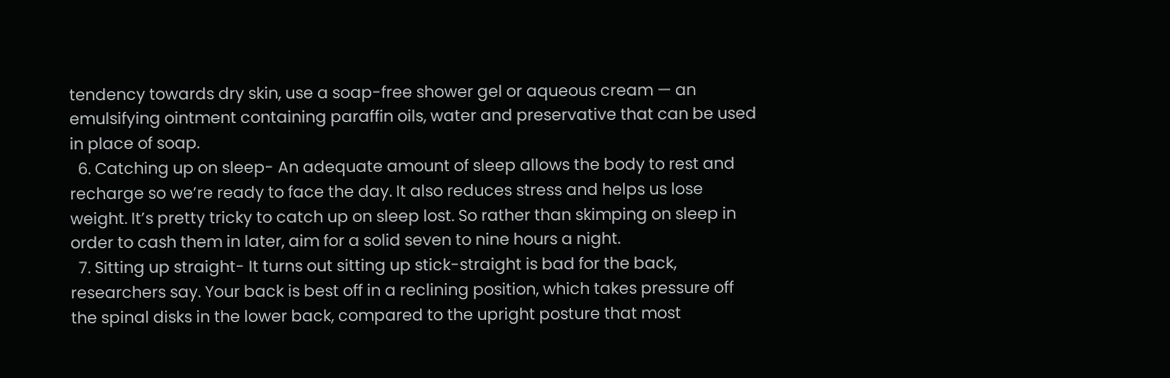tendency towards dry skin, use a soap-free shower gel or aqueous cream — an emulsifying ointment containing paraffin oils, water and preservative that can be used in place of soap.
  6. Catching up on sleep- An adequate amount of sleep allows the body to rest and recharge so we’re ready to face the day. It also reduces stress and helps us lose weight. It’s pretty tricky to catch up on sleep lost. So rather than skimping on sleep in order to cash them in later, aim for a solid seven to nine hours a night.
  7. Sitting up straight- It turns out sitting up stick-straight is bad for the back, researchers say. Your back is best off in a reclining position, which takes pressure off the spinal disks in the lower back, compared to the upright posture that most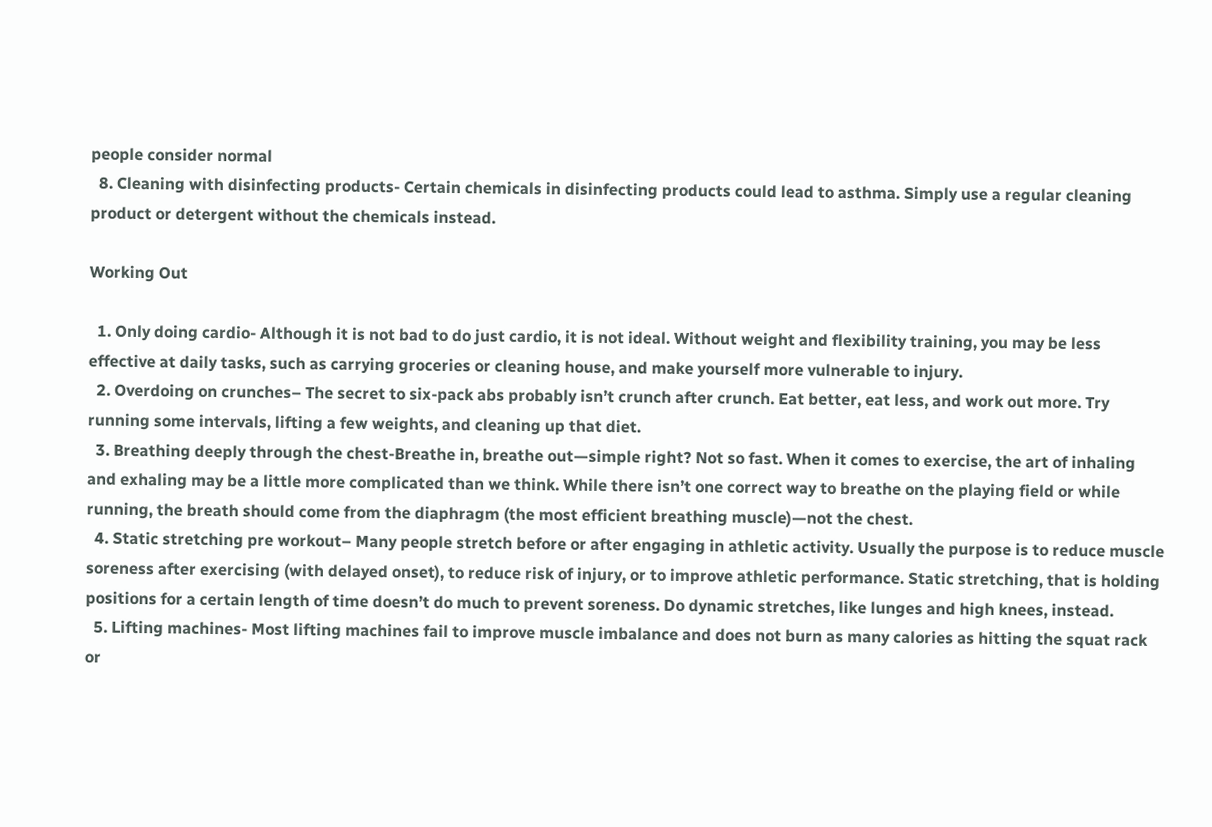people consider normal
  8. Cleaning with disinfecting products- Certain chemicals in disinfecting products could lead to asthma. Simply use a regular cleaning product or detergent without the chemicals instead.

Working Out

  1. Only doing cardio- Although it is not bad to do just cardio, it is not ideal. Without weight and flexibility training, you may be less effective at daily tasks, such as carrying groceries or cleaning house, and make yourself more vulnerable to injury.
  2. Overdoing on crunches– The secret to six-pack abs probably isn’t crunch after crunch. Eat better, eat less, and work out more. Try running some intervals, lifting a few weights, and cleaning up that diet.
  3. Breathing deeply through the chest-Breathe in, breathe out—simple right? Not so fast. When it comes to exercise, the art of inhaling and exhaling may be a little more complicated than we think. While there isn’t one correct way to breathe on the playing field or while running, the breath should come from the diaphragm (the most efficient breathing muscle)—not the chest.
  4. Static stretching pre workout– Many people stretch before or after engaging in athletic activity. Usually the purpose is to reduce muscle soreness after exercising (with delayed onset), to reduce risk of injury, or to improve athletic performance. Static stretching, that is holding positions for a certain length of time doesn’t do much to prevent soreness. Do dynamic stretches, like lunges and high knees, instead.
  5. Lifting machines- Most lifting machines fail to improve muscle imbalance and does not burn as many calories as hitting the squat rack or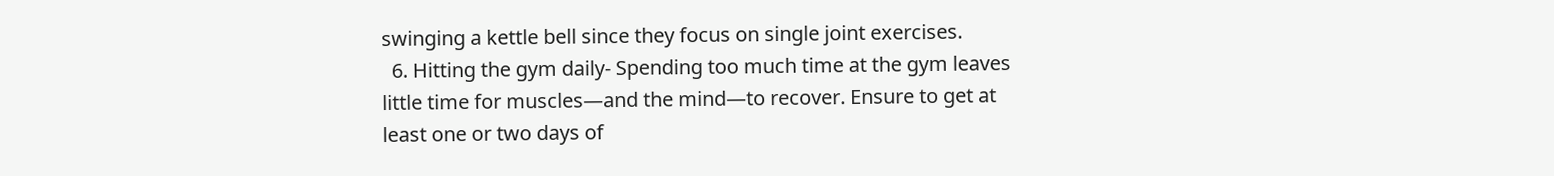swinging a kettle bell since they focus on single joint exercises.
  6. Hitting the gym daily- Spending too much time at the gym leaves little time for muscles—and the mind—to recover. Ensure to get at least one or two days of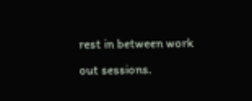rest in between work out sessions.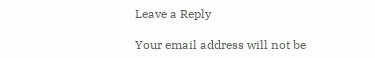Leave a Reply

Your email address will not be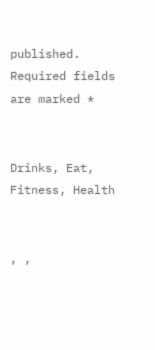published. Required fields are marked *


Drinks, Eat, Fitness, Health


, ,